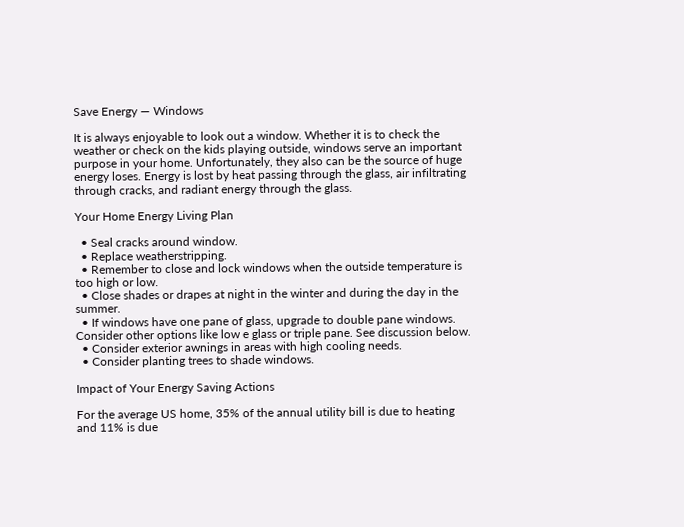Save Energy — Windows

It is always enjoyable to look out a window. Whether it is to check the weather or check on the kids playing outside, windows serve an important purpose in your home. Unfortunately, they also can be the source of huge energy loses. Energy is lost by heat passing through the glass, air infiltrating through cracks, and radiant energy through the glass.

Your Home Energy Living Plan

  • Seal cracks around window.
  • Replace weatherstripping.
  • Remember to close and lock windows when the outside temperature is too high or low.
  • Close shades or drapes at night in the winter and during the day in the summer.
  • If windows have one pane of glass, upgrade to double pane windows. Consider other options like low e glass or triple pane. See discussion below.
  • Consider exterior awnings in areas with high cooling needs.
  • Consider planting trees to shade windows.

Impact of Your Energy Saving Actions

For the average US home, 35% of the annual utility bill is due to heating and 11% is due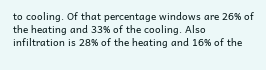to cooling. Of that percentage windows are 26% of the heating and 33% of the cooling. Also infiltration is 28% of the heating and 16% of the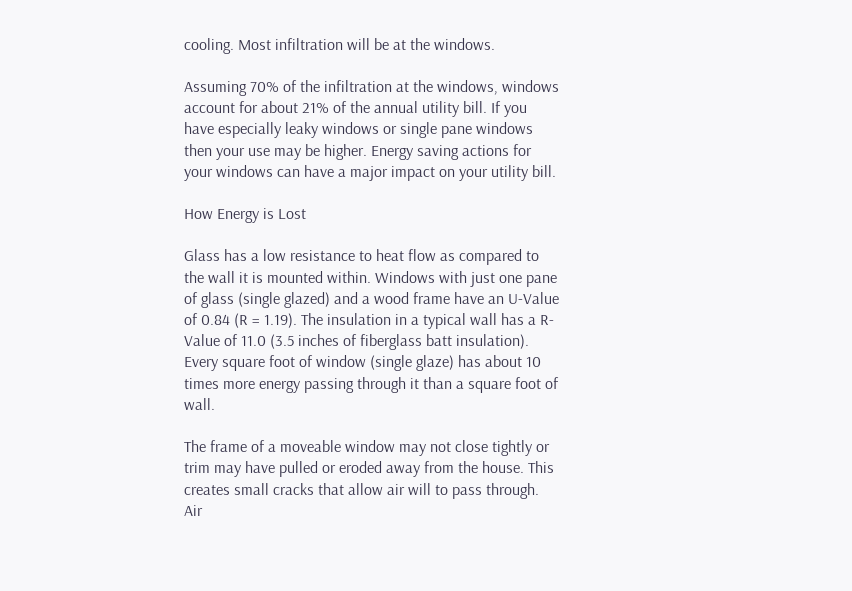cooling. Most infiltration will be at the windows.

Assuming 70% of the infiltration at the windows, windows account for about 21% of the annual utility bill. If you have especially leaky windows or single pane windows then your use may be higher. Energy saving actions for your windows can have a major impact on your utility bill.

How Energy is Lost

Glass has a low resistance to heat flow as compared to the wall it is mounted within. Windows with just one pane of glass (single glazed) and a wood frame have an U-Value of 0.84 (R = 1.19). The insulation in a typical wall has a R-Value of 11.0 (3.5 inches of fiberglass batt insulation). Every square foot of window (single glaze) has about 10 times more energy passing through it than a square foot of wall.

The frame of a moveable window may not close tightly or trim may have pulled or eroded away from the house. This creates small cracks that allow air will to pass through. Air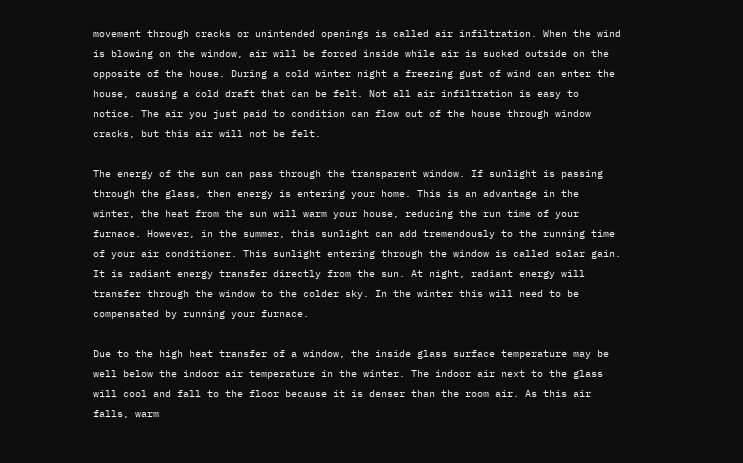movement through cracks or unintended openings is called air infiltration. When the wind is blowing on the window, air will be forced inside while air is sucked outside on the opposite of the house. During a cold winter night a freezing gust of wind can enter the house, causing a cold draft that can be felt. Not all air infiltration is easy to notice. The air you just paid to condition can flow out of the house through window cracks, but this air will not be felt.

The energy of the sun can pass through the transparent window. If sunlight is passing through the glass, then energy is entering your home. This is an advantage in the winter, the heat from the sun will warm your house, reducing the run time of your furnace. However, in the summer, this sunlight can add tremendously to the running time of your air conditioner. This sunlight entering through the window is called solar gain. It is radiant energy transfer directly from the sun. At night, radiant energy will transfer through the window to the colder sky. In the winter this will need to be compensated by running your furnace.

Due to the high heat transfer of a window, the inside glass surface temperature may be well below the indoor air temperature in the winter. The indoor air next to the glass will cool and fall to the floor because it is denser than the room air. As this air falls, warm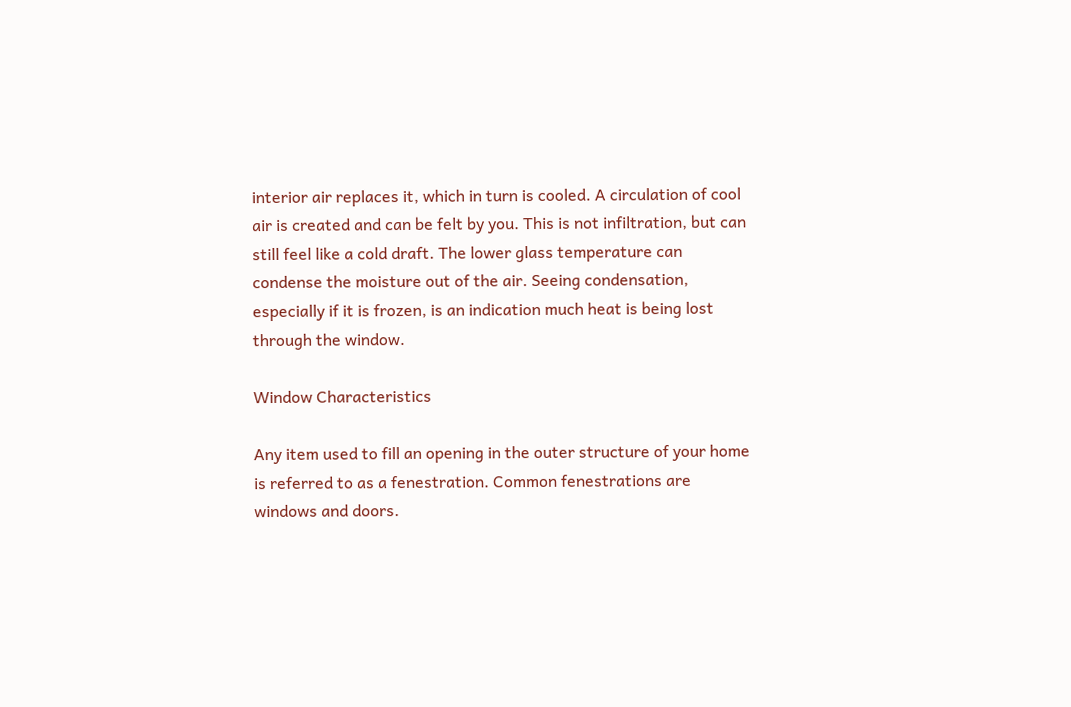interior air replaces it, which in turn is cooled. A circulation of cool air is created and can be felt by you. This is not infiltration, but can still feel like a cold draft. The lower glass temperature can condense the moisture out of the air. Seeing condensation, especially if it is frozen, is an indication much heat is being lost through the window.

Window Characteristics

Any item used to fill an opening in the outer structure of your home is referred to as a fenestration. Common fenestrations are windows and doors.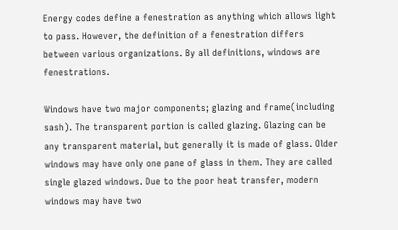Energy codes define a fenestration as anything which allows light to pass. However, the definition of a fenestration differs between various organizations. By all definitions, windows are fenestrations.

Windows have two major components; glazing and frame(including sash). The transparent portion is called glazing. Glazing can be any transparent material, but generally it is made of glass. Older windows may have only one pane of glass in them. They are called single glazed windows. Due to the poor heat transfer, modern windows may have two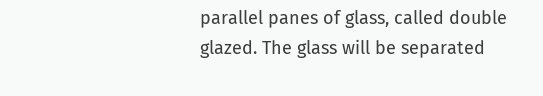parallel panes of glass, called double glazed. The glass will be separated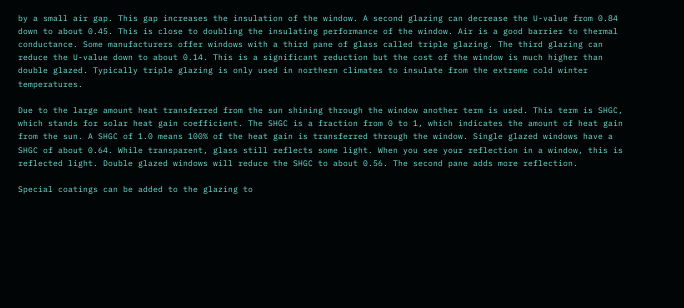by a small air gap. This gap increases the insulation of the window. A second glazing can decrease the U-value from 0.84 down to about 0.45. This is close to doubling the insulating performance of the window. Air is a good barrier to thermal conductance. Some manufacturers offer windows with a third pane of glass called triple glazing. The third glazing can reduce the U-value down to about 0.14. This is a significant reduction but the cost of the window is much higher than double glazed. Typically triple glazing is only used in northern climates to insulate from the extreme cold winter temperatures.

Due to the large amount heat transferred from the sun shining through the window another term is used. This term is SHGC, which stands for solar heat gain coefficient. The SHGC is a fraction from 0 to 1, which indicates the amount of heat gain from the sun. A SHGC of 1.0 means 100% of the heat gain is transferred through the window. Single glazed windows have a SHGC of about 0.64. While transparent, glass still reflects some light. When you see your reflection in a window, this is reflected light. Double glazed windows will reduce the SHGC to about 0.56. The second pane adds more reflection.

Special coatings can be added to the glazing to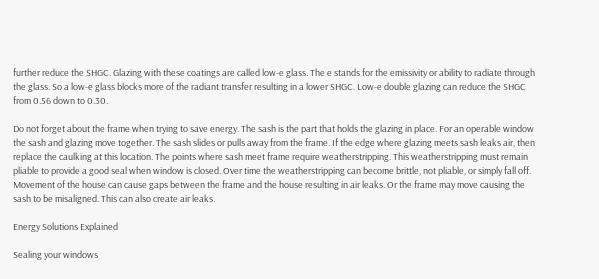further reduce the SHGC. Glazing with these coatings are called low-e glass. The e stands for the emissivity or ability to radiate through the glass. So a low-e glass blocks more of the radiant transfer resulting in a lower SHGC. Low-e double glazing can reduce the SHGC from 0.56 down to 0.30.

Do not forget about the frame when trying to save energy. The sash is the part that holds the glazing in place. For an operable window the sash and glazing move together. The sash slides or pulls away from the frame. If the edge where glazing meets sash leaks air, then replace the caulking at this location. The points where sash meet frame require weatherstripping. This weatherstripping must remain pliable to provide a good seal when window is closed. Over time the weatherstripping can become brittle, not pliable, or simply fall off. Movement of the house can cause gaps between the frame and the house resulting in air leaks. Or the frame may move causing the sash to be misaligned. This can also create air leaks.

Energy Solutions Explained

Sealing your windows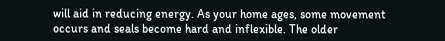will aid in reducing energy. As your home ages, some movement occurs and seals become hard and inflexible. The older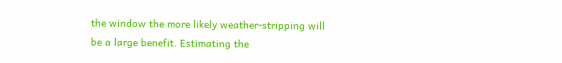the window the more likely weather-stripping will be a large benefit. Estimating the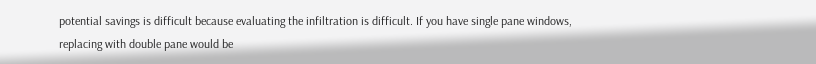potential savings is difficult because evaluating the infiltration is difficult. If you have single pane windows, replacing with double pane would be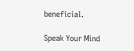beneficial.

Speak Your Mind